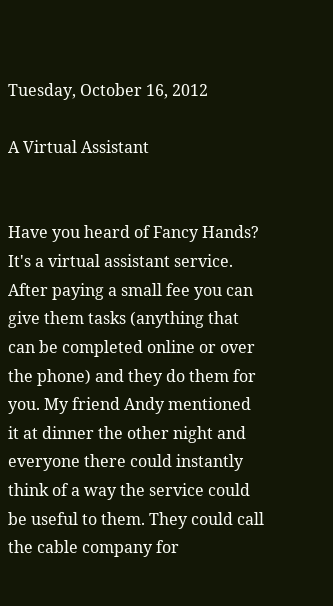Tuesday, October 16, 2012

A Virtual Assistant


Have you heard of Fancy Hands? It's a virtual assistant service. After paying a small fee you can give them tasks (anything that can be completed online or over the phone) and they do them for you. My friend Andy mentioned it at dinner the other night and everyone there could instantly think of a way the service could be useful to them. They could call the cable company for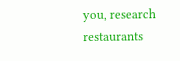you, research restaurants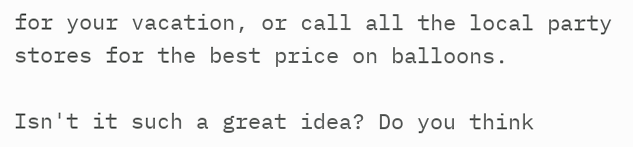for your vacation, or call all the local party stores for the best price on balloons.

Isn't it such a great idea? Do you think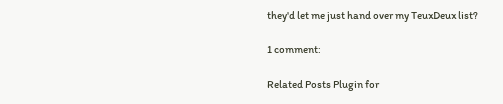they'd let me just hand over my TeuxDeux list?

1 comment:

Related Posts Plugin for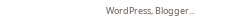WordPress, Blogger...